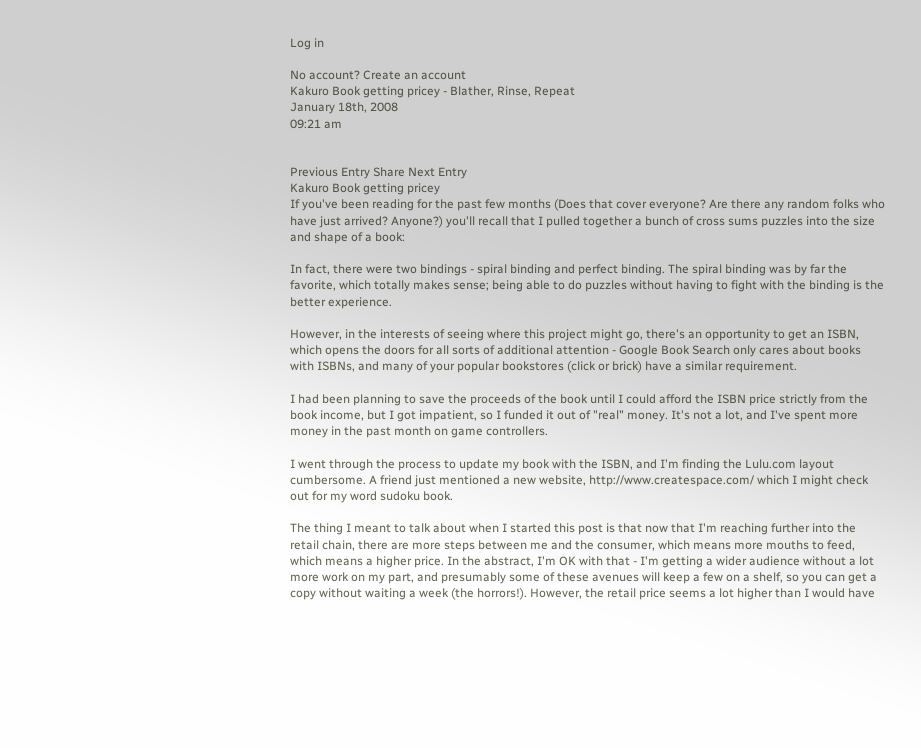Log in

No account? Create an account
Kakuro Book getting pricey - Blather, Rinse, Repeat
January 18th, 2008
09:21 am


Previous Entry Share Next Entry
Kakuro Book getting pricey
If you've been reading for the past few months (Does that cover everyone? Are there any random folks who have just arrived? Anyone?) you'll recall that I pulled together a bunch of cross sums puzzles into the size and shape of a book:

In fact, there were two bindings - spiral binding and perfect binding. The spiral binding was by far the favorite, which totally makes sense; being able to do puzzles without having to fight with the binding is the better experience.

However, in the interests of seeing where this project might go, there's an opportunity to get an ISBN, which opens the doors for all sorts of additional attention - Google Book Search only cares about books with ISBNs, and many of your popular bookstores (click or brick) have a similar requirement.

I had been planning to save the proceeds of the book until I could afford the ISBN price strictly from the book income, but I got impatient, so I funded it out of "real" money. It's not a lot, and I've spent more money in the past month on game controllers.

I went through the process to update my book with the ISBN, and I'm finding the Lulu.com layout cumbersome. A friend just mentioned a new website, http://www.createspace.com/ which I might check out for my word sudoku book.

The thing I meant to talk about when I started this post is that now that I'm reaching further into the retail chain, there are more steps between me and the consumer, which means more mouths to feed, which means a higher price. In the abstract, I'm OK with that - I'm getting a wider audience without a lot more work on my part, and presumably some of these avenues will keep a few on a shelf, so you can get a copy without waiting a week (the horrors!). However, the retail price seems a lot higher than I would have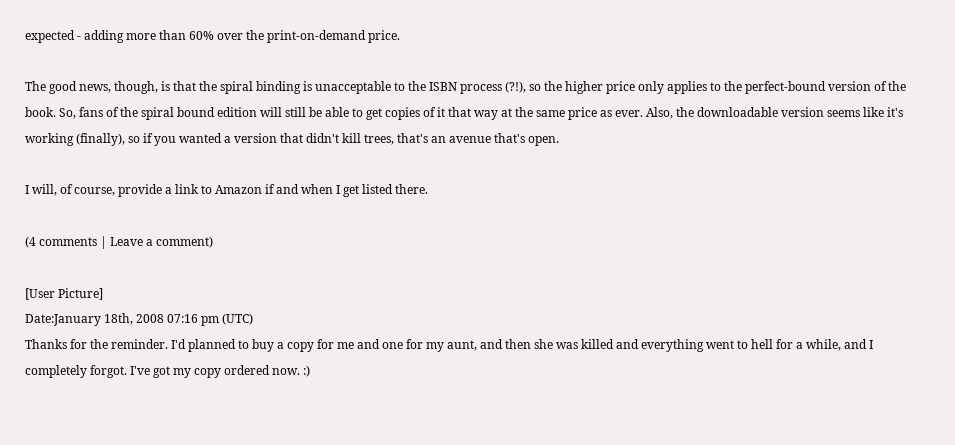expected - adding more than 60% over the print-on-demand price.

The good news, though, is that the spiral binding is unacceptable to the ISBN process (?!), so the higher price only applies to the perfect-bound version of the book. So, fans of the spiral bound edition will still be able to get copies of it that way at the same price as ever. Also, the downloadable version seems like it's working (finally), so if you wanted a version that didn't kill trees, that's an avenue that's open.

I will, of course, provide a link to Amazon if and when I get listed there.

(4 comments | Leave a comment)

[User Picture]
Date:January 18th, 2008 07:16 pm (UTC)
Thanks for the reminder. I'd planned to buy a copy for me and one for my aunt, and then she was killed and everything went to hell for a while, and I completely forgot. I've got my copy ordered now. :)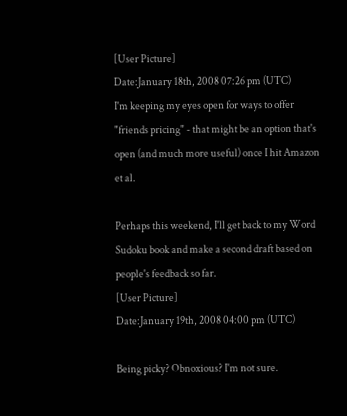[User Picture]
Date:January 18th, 2008 07:26 pm (UTC)
I'm keeping my eyes open for ways to offer "friends pricing" - that might be an option that's open (and much more useful) once I hit Amazon et al.

Perhaps this weekend, I'll get back to my Word Sudoku book and make a second draft based on people's feedback so far.
[User Picture]
Date:January 19th, 2008 04:00 pm (UTC)

Being picky? Obnoxious? I'm not sure.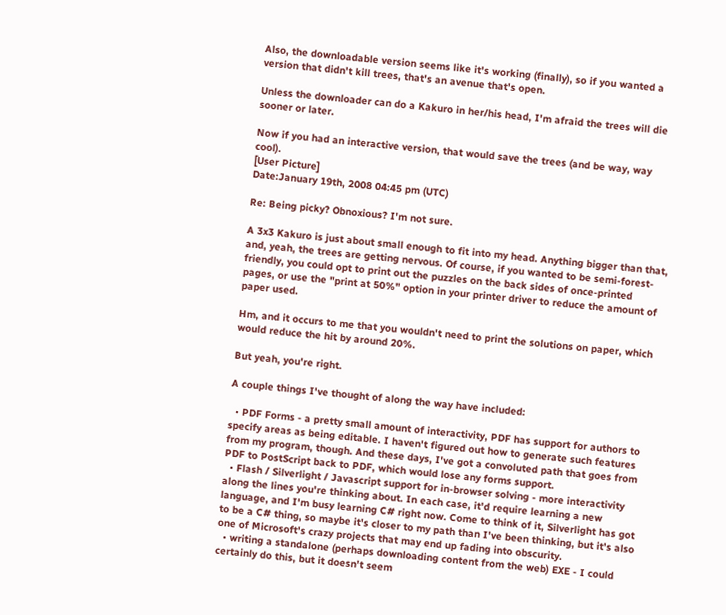Also, the downloadable version seems like it's working (finally), so if you wanted a version that didn't kill trees, that's an avenue that's open.

Unless the downloader can do a Kakuro in her/his head, I'm afraid the trees will die sooner or later.

Now if you had an interactive version, that would save the trees (and be way, way cool).
[User Picture]
Date:January 19th, 2008 04:45 pm (UTC)

Re: Being picky? Obnoxious? I'm not sure.

A 3x3 Kakuro is just about small enough to fit into my head. Anything bigger than that, and, yeah, the trees are getting nervous. Of course, if you wanted to be semi-forest-friendly, you could opt to print out the puzzles on the back sides of once-printed pages, or use the "print at 50%" option in your printer driver to reduce the amount of paper used.

Hm, and it occurs to me that you wouldn't need to print the solutions on paper, which would reduce the hit by around 20%.

But yeah, you're right.

A couple things I've thought of along the way have included:

  • PDF Forms - a pretty small amount of interactivity, PDF has support for authors to specify areas as being editable. I haven't figured out how to generate such features from my program, though. And these days, I've got a convoluted path that goes from PDF to PostScript back to PDF, which would lose any forms support.
  • Flash / Silverlight / Javascript support for in-browser solving - more interactivity along the lines you're thinking about. In each case, it'd require learning a new language, and I'm busy learning C# right now. Come to think of it, Silverlight has got to be a C# thing, so maybe it's closer to my path than I've been thinking, but it's also one of Microsoft's crazy projects that may end up fading into obscurity.
  • writing a standalone (perhaps downloading content from the web) EXE - I could certainly do this, but it doesn't seem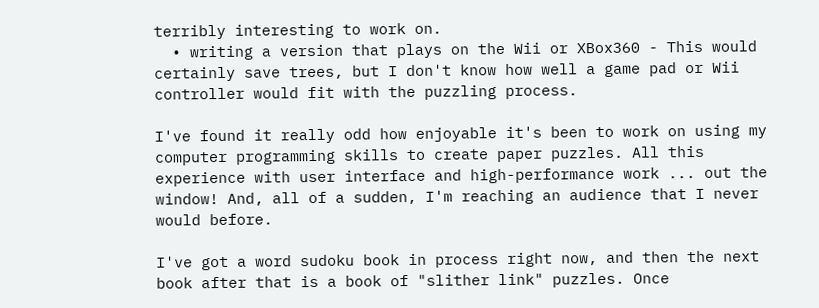terribly interesting to work on.
  • writing a version that plays on the Wii or XBox360 - This would certainly save trees, but I don't know how well a game pad or Wii controller would fit with the puzzling process.

I've found it really odd how enjoyable it's been to work on using my computer programming skills to create paper puzzles. All this experience with user interface and high-performance work ... out the window! And, all of a sudden, I'm reaching an audience that I never would before.

I've got a word sudoku book in process right now, and then the next book after that is a book of "slither link" puzzles. Once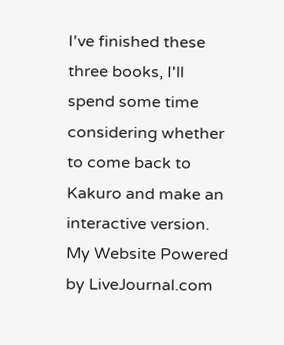I've finished these three books, I'll spend some time considering whether to come back to Kakuro and make an interactive version.
My Website Powered by LiveJournal.com